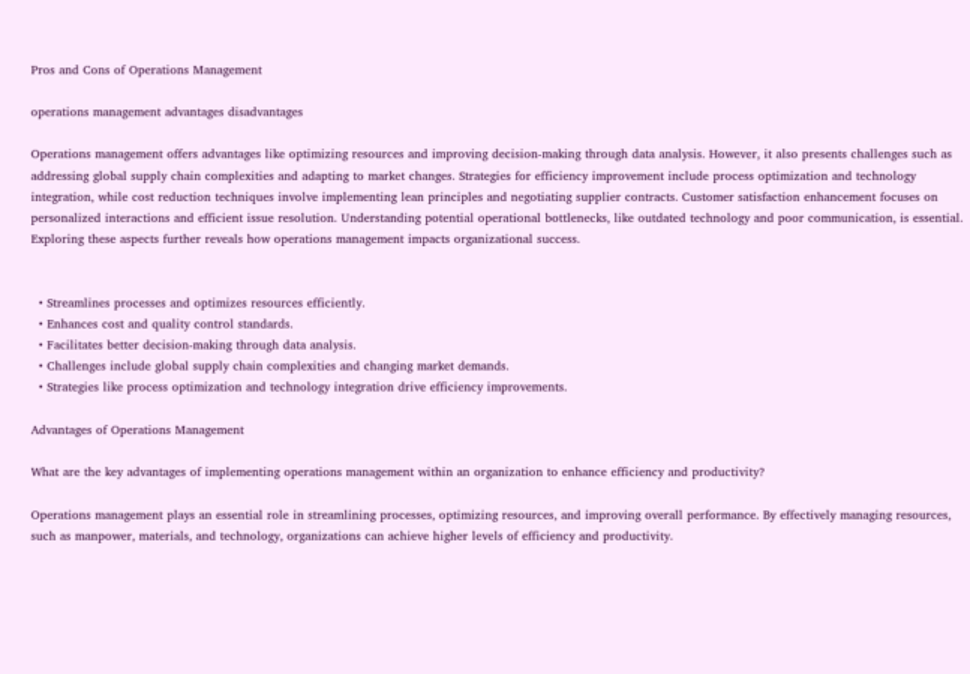Pros and Cons of Operations Management

operations management advantages disadvantages

Operations management offers advantages like optimizing resources and improving decision-making through data analysis. However, it also presents challenges such as addressing global supply chain complexities and adapting to market changes. Strategies for efficiency improvement include process optimization and technology integration, while cost reduction techniques involve implementing lean principles and negotiating supplier contracts. Customer satisfaction enhancement focuses on personalized interactions and efficient issue resolution. Understanding potential operational bottlenecks, like outdated technology and poor communication, is essential. Exploring these aspects further reveals how operations management impacts organizational success.


  • Streamlines processes and optimizes resources efficiently.
  • Enhances cost and quality control standards.
  • Facilitates better decision-making through data analysis.
  • Challenges include global supply chain complexities and changing market demands.
  • Strategies like process optimization and technology integration drive efficiency improvements.

Advantages of Operations Management

What are the key advantages of implementing operations management within an organization to enhance efficiency and productivity?

Operations management plays an essential role in streamlining processes, optimizing resources, and improving overall performance. By effectively managing resources, such as manpower, materials, and technology, organizations can achieve higher levels of efficiency and productivity.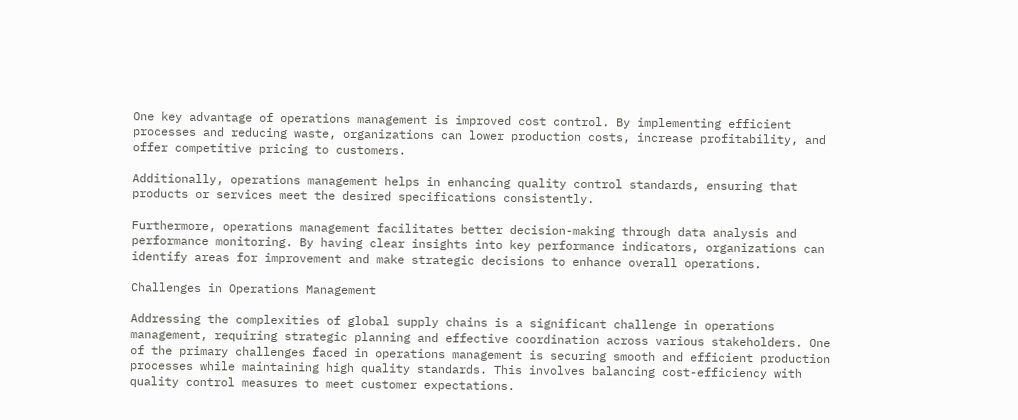One key advantage of operations management is improved cost control. By implementing efficient processes and reducing waste, organizations can lower production costs, increase profitability, and offer competitive pricing to customers.

Additionally, operations management helps in enhancing quality control standards, ensuring that products or services meet the desired specifications consistently.

Furthermore, operations management facilitates better decision-making through data analysis and performance monitoring. By having clear insights into key performance indicators, organizations can identify areas for improvement and make strategic decisions to enhance overall operations.

Challenges in Operations Management

Addressing the complexities of global supply chains is a significant challenge in operations management, requiring strategic planning and effective coordination across various stakeholders. One of the primary challenges faced in operations management is securing smooth and efficient production processes while maintaining high quality standards. This involves balancing cost-efficiency with quality control measures to meet customer expectations.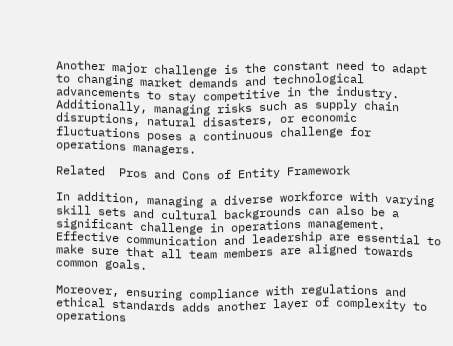Another major challenge is the constant need to adapt to changing market demands and technological advancements to stay competitive in the industry. Additionally, managing risks such as supply chain disruptions, natural disasters, or economic fluctuations poses a continuous challenge for operations managers.

Related  Pros and Cons of Entity Framework

In addition, managing a diverse workforce with varying skill sets and cultural backgrounds can also be a significant challenge in operations management. Effective communication and leadership are essential to make sure that all team members are aligned towards common goals.

Moreover, ensuring compliance with regulations and ethical standards adds another layer of complexity to operations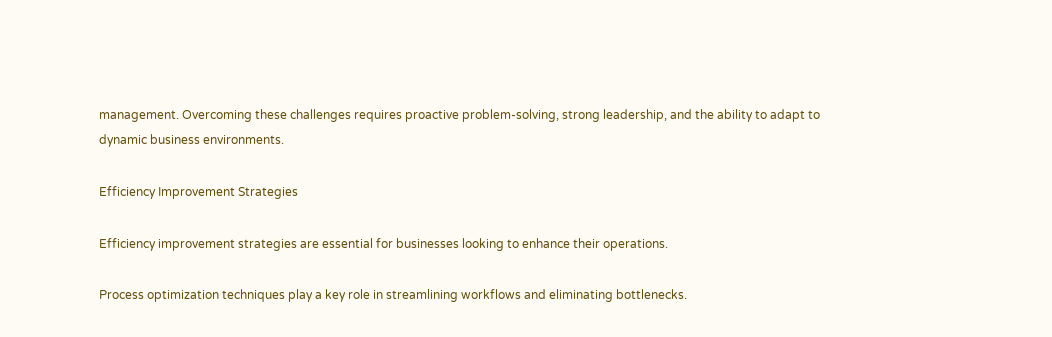management. Overcoming these challenges requires proactive problem-solving, strong leadership, and the ability to adapt to dynamic business environments.

Efficiency Improvement Strategies

Efficiency improvement strategies are essential for businesses looking to enhance their operations.

Process optimization techniques play a key role in streamlining workflows and eliminating bottlenecks.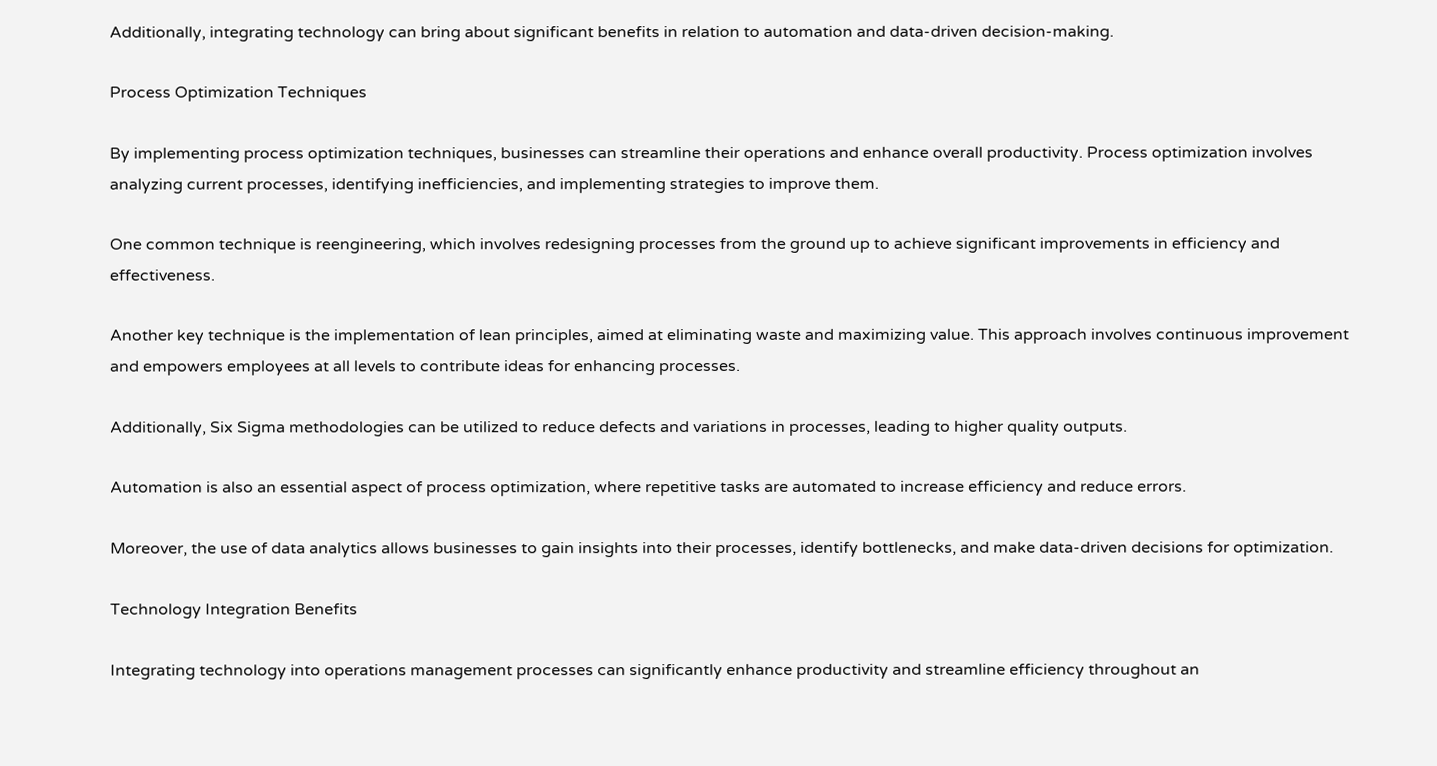Additionally, integrating technology can bring about significant benefits in relation to automation and data-driven decision-making.

Process Optimization Techniques

By implementing process optimization techniques, businesses can streamline their operations and enhance overall productivity. Process optimization involves analyzing current processes, identifying inefficiencies, and implementing strategies to improve them.

One common technique is reengineering, which involves redesigning processes from the ground up to achieve significant improvements in efficiency and effectiveness.

Another key technique is the implementation of lean principles, aimed at eliminating waste and maximizing value. This approach involves continuous improvement and empowers employees at all levels to contribute ideas for enhancing processes.

Additionally, Six Sigma methodologies can be utilized to reduce defects and variations in processes, leading to higher quality outputs.

Automation is also an essential aspect of process optimization, where repetitive tasks are automated to increase efficiency and reduce errors.

Moreover, the use of data analytics allows businesses to gain insights into their processes, identify bottlenecks, and make data-driven decisions for optimization.

Technology Integration Benefits

Integrating technology into operations management processes can significantly enhance productivity and streamline efficiency throughout an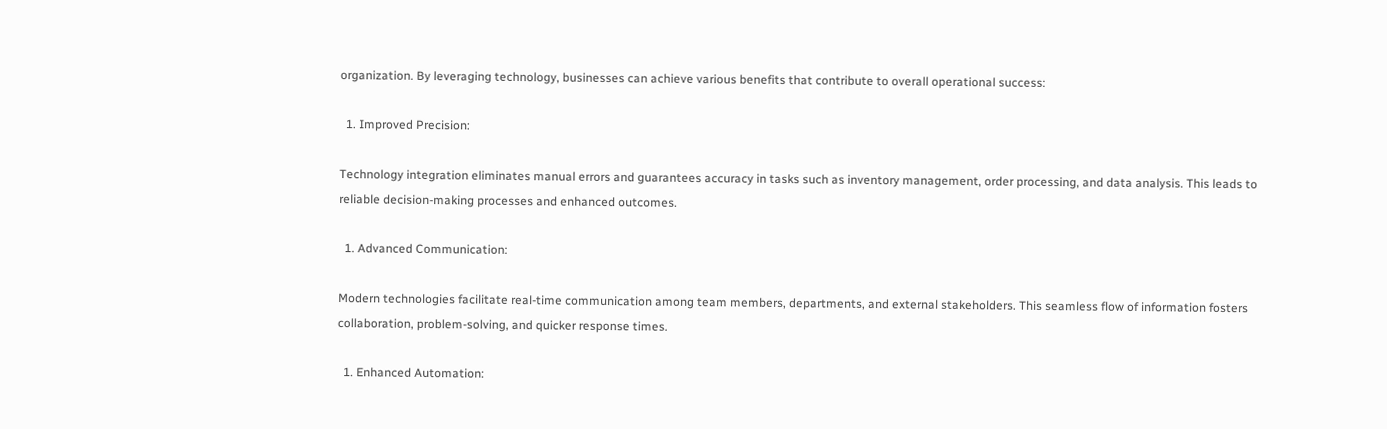organization. By leveraging technology, businesses can achieve various benefits that contribute to overall operational success:

  1. Improved Precision:

Technology integration eliminates manual errors and guarantees accuracy in tasks such as inventory management, order processing, and data analysis. This leads to reliable decision-making processes and enhanced outcomes.

  1. Advanced Communication:

Modern technologies facilitate real-time communication among team members, departments, and external stakeholders. This seamless flow of information fosters collaboration, problem-solving, and quicker response times.

  1. Enhanced Automation: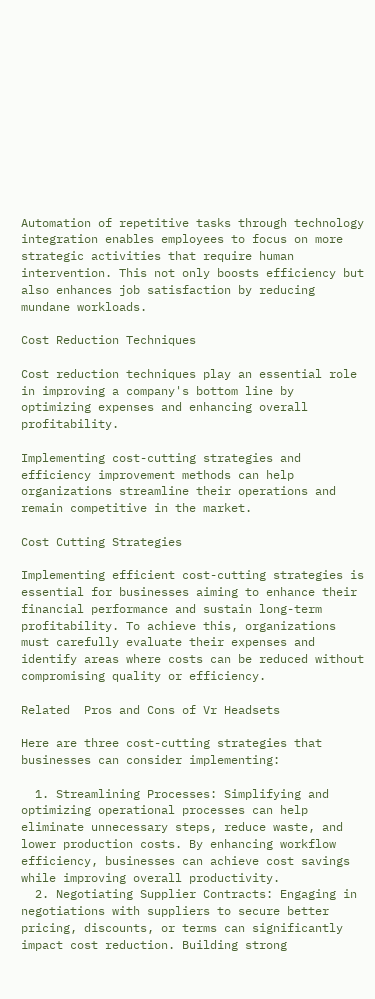Automation of repetitive tasks through technology integration enables employees to focus on more strategic activities that require human intervention. This not only boosts efficiency but also enhances job satisfaction by reducing mundane workloads.

Cost Reduction Techniques

Cost reduction techniques play an essential role in improving a company's bottom line by optimizing expenses and enhancing overall profitability.

Implementing cost-cutting strategies and efficiency improvement methods can help organizations streamline their operations and remain competitive in the market.

Cost Cutting Strategies

Implementing efficient cost-cutting strategies is essential for businesses aiming to enhance their financial performance and sustain long-term profitability. To achieve this, organizations must carefully evaluate their expenses and identify areas where costs can be reduced without compromising quality or efficiency.

Related  Pros and Cons of Vr Headsets

Here are three cost-cutting strategies that businesses can consider implementing:

  1. Streamlining Processes: Simplifying and optimizing operational processes can help eliminate unnecessary steps, reduce waste, and lower production costs. By enhancing workflow efficiency, businesses can achieve cost savings while improving overall productivity.
  2. Negotiating Supplier Contracts: Engaging in negotiations with suppliers to secure better pricing, discounts, or terms can significantly impact cost reduction. Building strong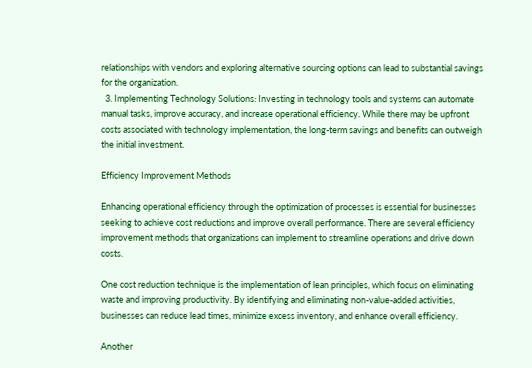relationships with vendors and exploring alternative sourcing options can lead to substantial savings for the organization.
  3. Implementing Technology Solutions: Investing in technology tools and systems can automate manual tasks, improve accuracy, and increase operational efficiency. While there may be upfront costs associated with technology implementation, the long-term savings and benefits can outweigh the initial investment.

Efficiency Improvement Methods

Enhancing operational efficiency through the optimization of processes is essential for businesses seeking to achieve cost reductions and improve overall performance. There are several efficiency improvement methods that organizations can implement to streamline operations and drive down costs.

One cost reduction technique is the implementation of lean principles, which focus on eliminating waste and improving productivity. By identifying and eliminating non-value-added activities, businesses can reduce lead times, minimize excess inventory, and enhance overall efficiency.

Another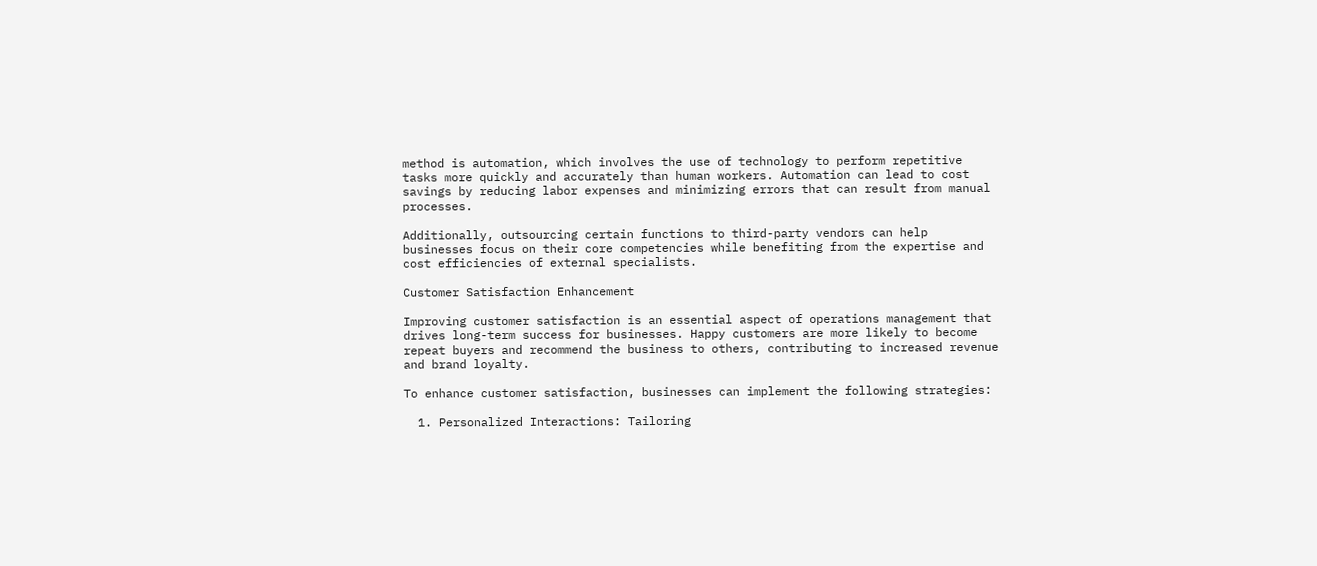method is automation, which involves the use of technology to perform repetitive tasks more quickly and accurately than human workers. Automation can lead to cost savings by reducing labor expenses and minimizing errors that can result from manual processes.

Additionally, outsourcing certain functions to third-party vendors can help businesses focus on their core competencies while benefiting from the expertise and cost efficiencies of external specialists.

Customer Satisfaction Enhancement

Improving customer satisfaction is an essential aspect of operations management that drives long-term success for businesses. Happy customers are more likely to become repeat buyers and recommend the business to others, contributing to increased revenue and brand loyalty.

To enhance customer satisfaction, businesses can implement the following strategies:

  1. Personalized Interactions: Tailoring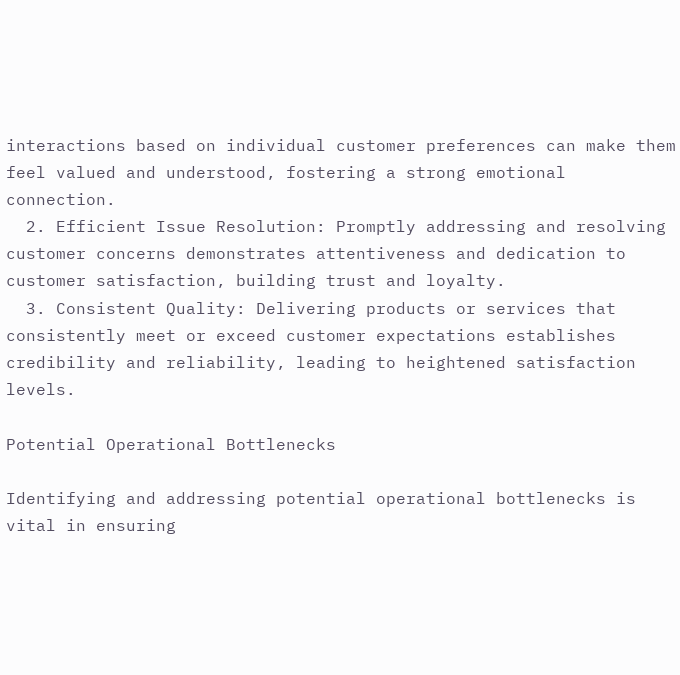interactions based on individual customer preferences can make them feel valued and understood, fostering a strong emotional connection.
  2. Efficient Issue Resolution: Promptly addressing and resolving customer concerns demonstrates attentiveness and dedication to customer satisfaction, building trust and loyalty.
  3. Consistent Quality: Delivering products or services that consistently meet or exceed customer expectations establishes credibility and reliability, leading to heightened satisfaction levels.

Potential Operational Bottlenecks

Identifying and addressing potential operational bottlenecks is vital in ensuring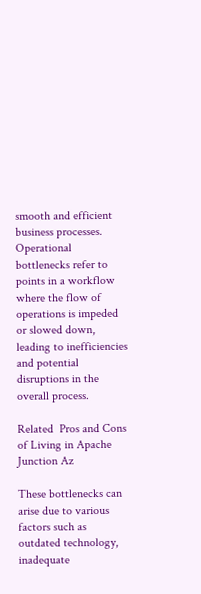smooth and efficient business processes. Operational bottlenecks refer to points in a workflow where the flow of operations is impeded or slowed down, leading to inefficiencies and potential disruptions in the overall process.

Related  Pros and Cons of Living in Apache Junction Az

These bottlenecks can arise due to various factors such as outdated technology, inadequate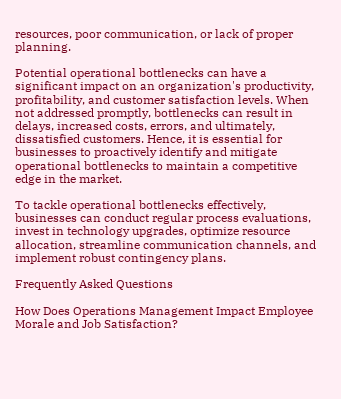resources, poor communication, or lack of proper planning.

Potential operational bottlenecks can have a significant impact on an organization's productivity, profitability, and customer satisfaction levels. When not addressed promptly, bottlenecks can result in delays, increased costs, errors, and ultimately, dissatisfied customers. Hence, it is essential for businesses to proactively identify and mitigate operational bottlenecks to maintain a competitive edge in the market.

To tackle operational bottlenecks effectively, businesses can conduct regular process evaluations, invest in technology upgrades, optimize resource allocation, streamline communication channels, and implement robust contingency plans.

Frequently Asked Questions

How Does Operations Management Impact Employee Morale and Job Satisfaction?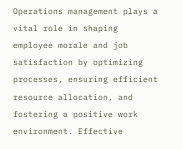Operations management plays a vital role in shaping employee morale and job satisfaction by optimizing processes, ensuring efficient resource allocation, and fostering a positive work environment. Effective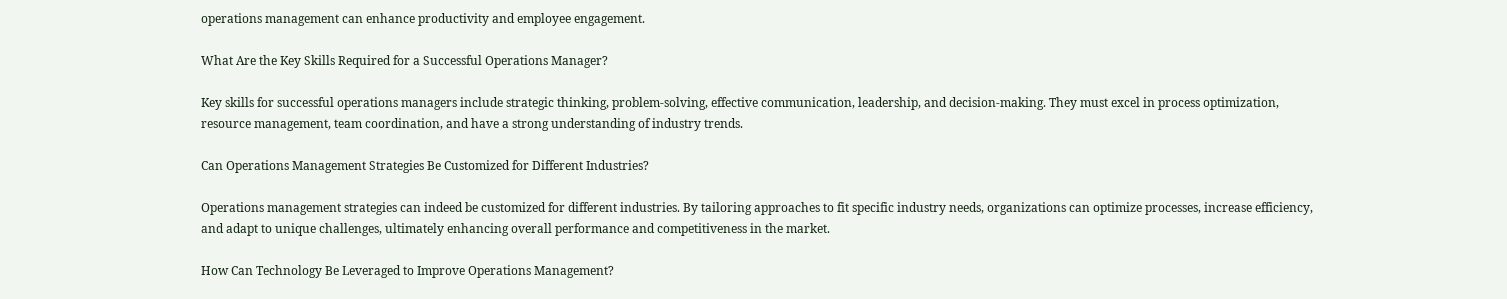operations management can enhance productivity and employee engagement.

What Are the Key Skills Required for a Successful Operations Manager?

Key skills for successful operations managers include strategic thinking, problem-solving, effective communication, leadership, and decision-making. They must excel in process optimization, resource management, team coordination, and have a strong understanding of industry trends.

Can Operations Management Strategies Be Customized for Different Industries?

Operations management strategies can indeed be customized for different industries. By tailoring approaches to fit specific industry needs, organizations can optimize processes, increase efficiency, and adapt to unique challenges, ultimately enhancing overall performance and competitiveness in the market.

How Can Technology Be Leveraged to Improve Operations Management?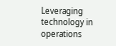Leveraging technology in operations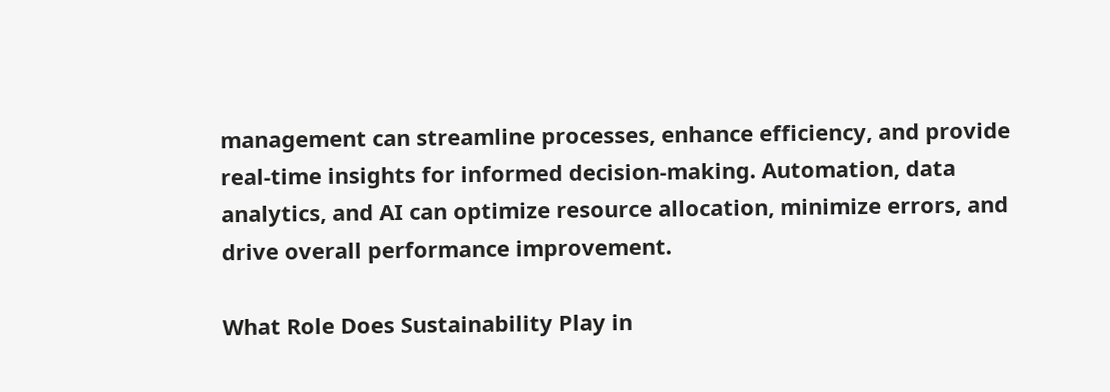management can streamline processes, enhance efficiency, and provide real-time insights for informed decision-making. Automation, data analytics, and AI can optimize resource allocation, minimize errors, and drive overall performance improvement.

What Role Does Sustainability Play in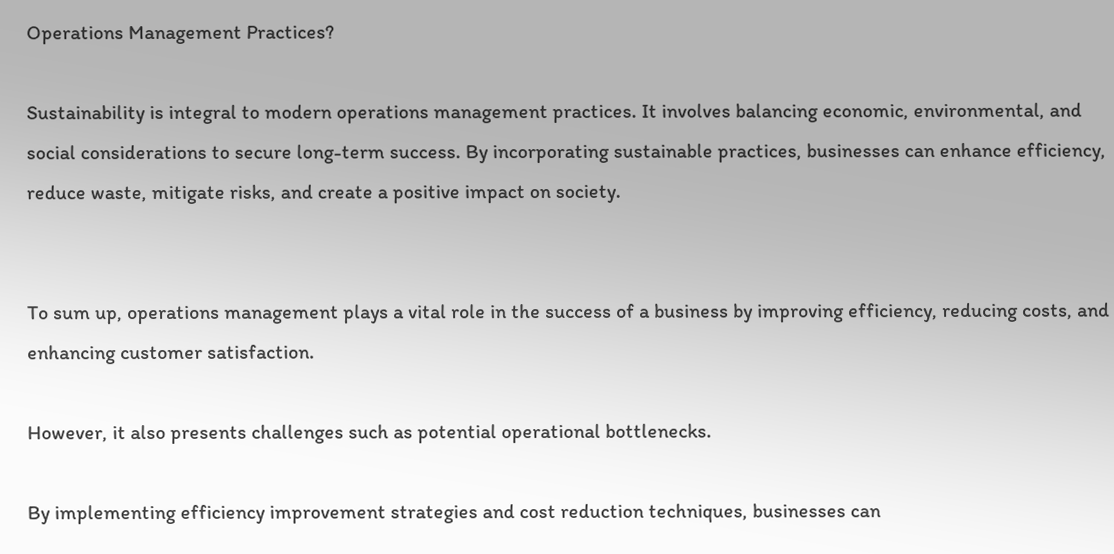Operations Management Practices?

Sustainability is integral to modern operations management practices. It involves balancing economic, environmental, and social considerations to secure long-term success. By incorporating sustainable practices, businesses can enhance efficiency, reduce waste, mitigate risks, and create a positive impact on society.


To sum up, operations management plays a vital role in the success of a business by improving efficiency, reducing costs, and enhancing customer satisfaction.

However, it also presents challenges such as potential operational bottlenecks.

By implementing efficiency improvement strategies and cost reduction techniques, businesses can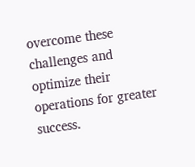overcome these challenges and optimize their operations for greater success.